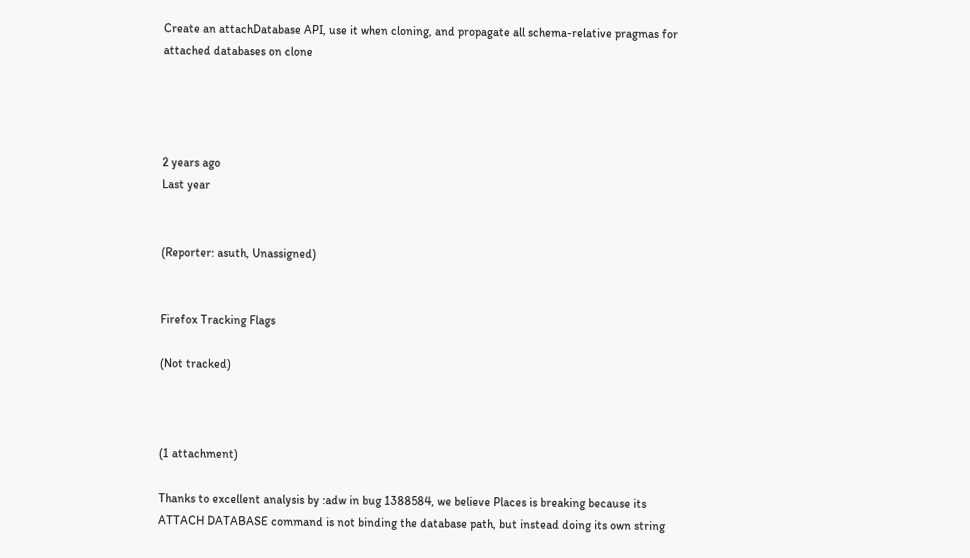Create an attachDatabase API, use it when cloning, and propagate all schema-relative pragmas for attached databases on clone




2 years ago
Last year


(Reporter: asuth, Unassigned)


Firefox Tracking Flags

(Not tracked)



(1 attachment)

Thanks to excellent analysis by :adw in bug 1388584, we believe Places is breaking because its ATTACH DATABASE command is not binding the database path, but instead doing its own string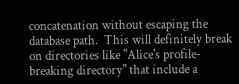concatenation without escaping the database path.  This will definitely break on directories like "Alice's profile-breaking directory" that include a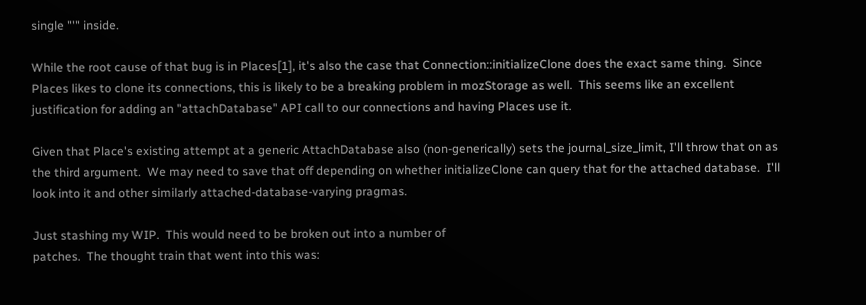single "'" inside.

While the root cause of that bug is in Places[1], it's also the case that Connection::initializeClone does the exact same thing.  Since Places likes to clone its connections, this is likely to be a breaking problem in mozStorage as well.  This seems like an excellent justification for adding an "attachDatabase" API call to our connections and having Places use it.

Given that Place's existing attempt at a generic AttachDatabase also (non-generically) sets the journal_size_limit, I'll throw that on as the third argument.  We may need to save that off depending on whether initializeClone can query that for the attached database.  I'll look into it and other similarly attached-database-varying pragmas.

Just stashing my WIP.  This would need to be broken out into a number of
patches.  The thought train that went into this was: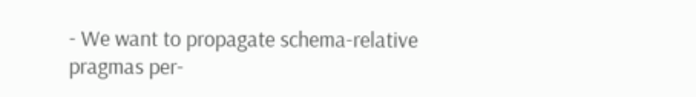- We want to propagate schema-relative pragmas per-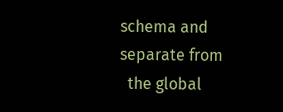schema and separate from
  the global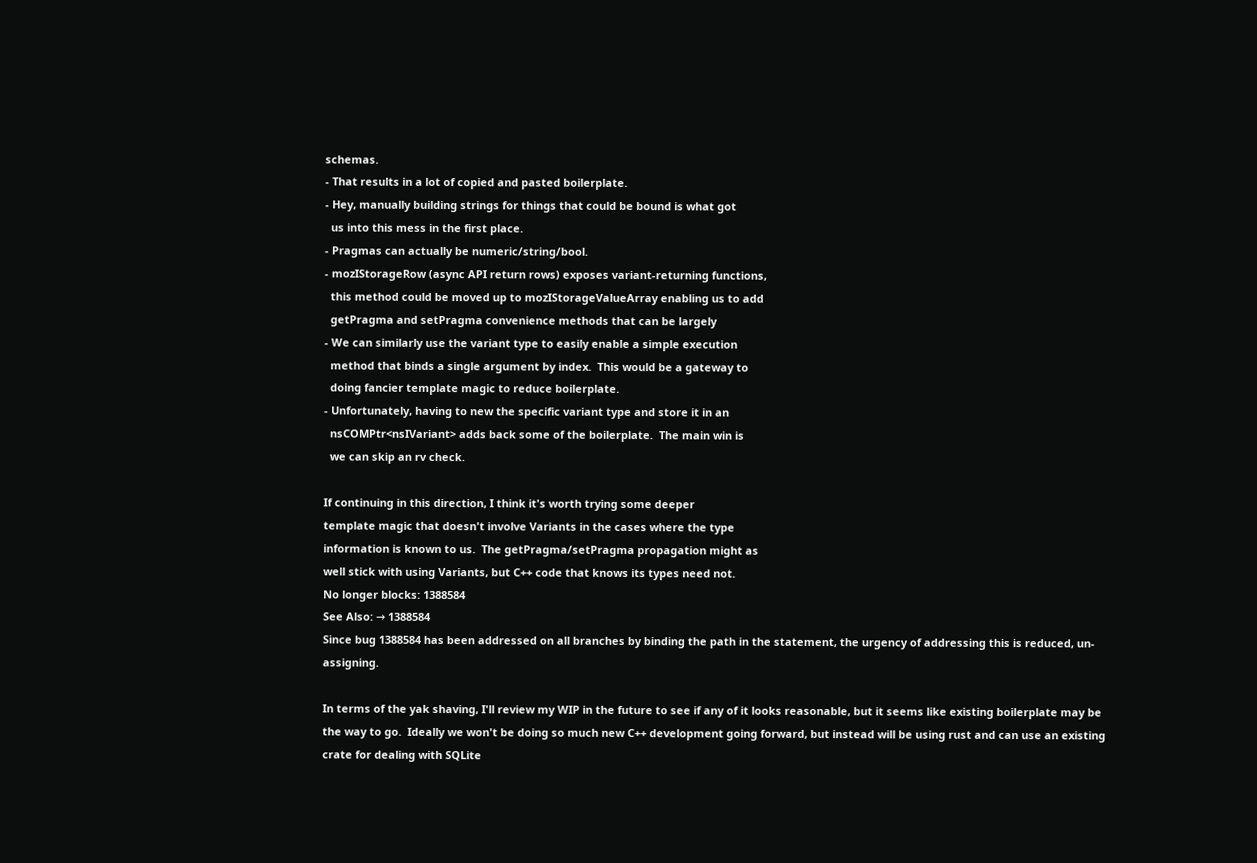schemas.
- That results in a lot of copied and pasted boilerplate.
- Hey, manually building strings for things that could be bound is what got
  us into this mess in the first place.
- Pragmas can actually be numeric/string/bool.
- mozIStorageRow (async API return rows) exposes variant-returning functions,
  this method could be moved up to mozIStorageValueArray enabling us to add
  getPragma and setPragma convenience methods that can be largely
- We can similarly use the variant type to easily enable a simple execution
  method that binds a single argument by index.  This would be a gateway to
  doing fancier template magic to reduce boilerplate.
- Unfortunately, having to new the specific variant type and store it in an
  nsCOMPtr<nsIVariant> adds back some of the boilerplate.  The main win is
  we can skip an rv check.

If continuing in this direction, I think it's worth trying some deeper
template magic that doesn't involve Variants in the cases where the type
information is known to us.  The getPragma/setPragma propagation might as
well stick with using Variants, but C++ code that knows its types need not.
No longer blocks: 1388584
See Also: → 1388584
Since bug 1388584 has been addressed on all branches by binding the path in the statement, the urgency of addressing this is reduced, un-assigning.

In terms of the yak shaving, I'll review my WIP in the future to see if any of it looks reasonable, but it seems like existing boilerplate may be the way to go.  Ideally we won't be doing so much new C++ development going forward, but instead will be using rust and can use an existing crate for dealing with SQLite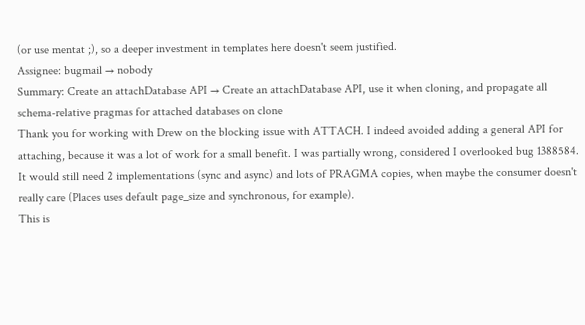(or use mentat ;), so a deeper investment in templates here doesn't seem justified.
Assignee: bugmail → nobody
Summary: Create an attachDatabase API → Create an attachDatabase API, use it when cloning, and propagate all schema-relative pragmas for attached databases on clone
Thank you for working with Drew on the blocking issue with ATTACH. I indeed avoided adding a general API for attaching, because it was a lot of work for a small benefit. I was partially wrong, considered I overlooked bug 1388584.
It would still need 2 implementations (sync and async) and lots of PRAGMA copies, when maybe the consumer doesn't really care (Places uses default page_size and synchronous, for example).
This is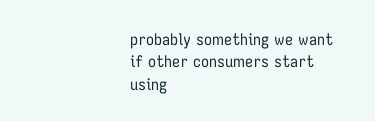probably something we want if other consumers start using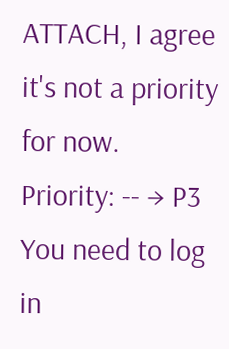ATTACH, I agree it's not a priority for now.
Priority: -- → P3
You need to log in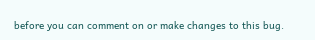before you can comment on or make changes to this bug.